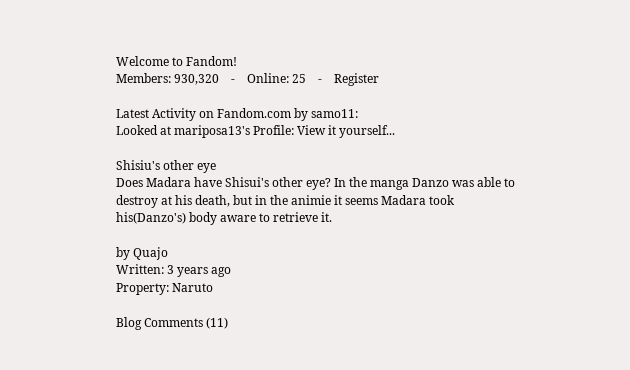Welcome to Fandom!
Members: 930,320    -    Online: 25    -    Register

Latest Activity on Fandom.com by samo11:
Looked at mariposa13's Profile: View it yourself...

Shisiu's other eye
Does Madara have Shisui's other eye? In the manga Danzo was able to destroy at his death, but in the animie it seems Madara took his(Danzo's) body aware to retrieve it.

by Quajo
Written: 3 years ago
Property: Naruto

Blog Comments (11)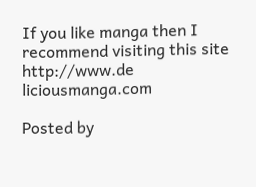If you like manga then I recommend visiting this site http://www.de liciousmanga.com

Posted by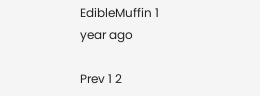EdibleMuffin 1 year ago

Prev 1 2